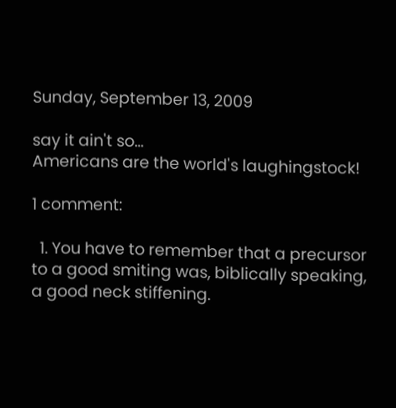Sunday, September 13, 2009

say it ain't so...
Americans are the world's laughingstock!

1 comment:

  1. You have to remember that a precursor to a good smiting was, biblically speaking, a good neck stiffening.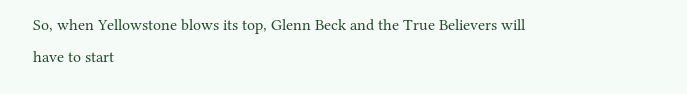So, when Yellowstone blows its top, Glenn Beck and the True Believers will have to start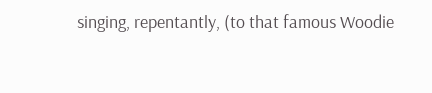singing, repentantly, (to that famous Woodie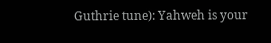Guthrie tune): Yahweh is your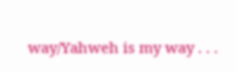way/Yahweh is my way . . .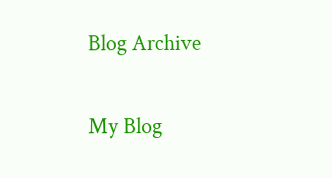Blog Archive

My Blog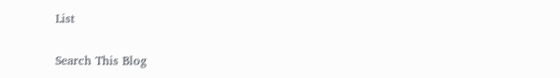List

Search This Blog